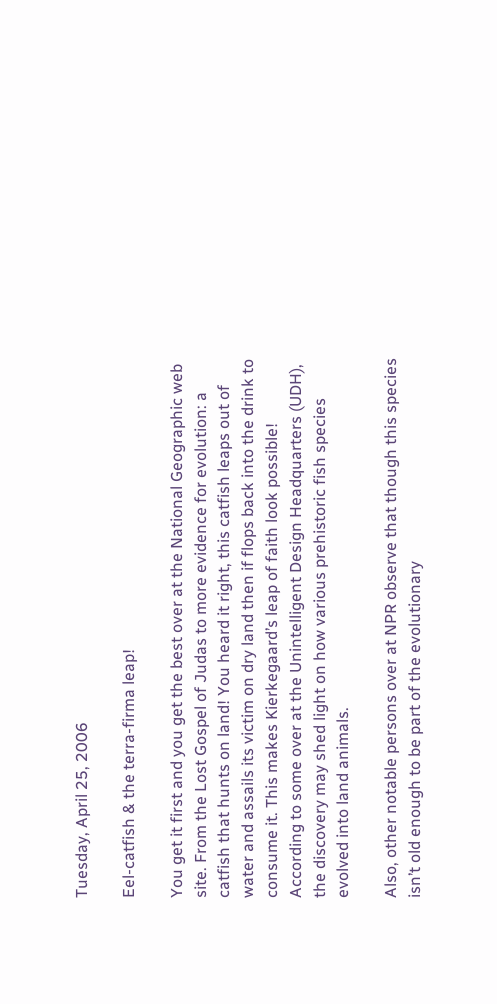Tuesday, April 25, 2006

Eel-catfish & the terra-firma leap!

You get it first and you get the best over at the National Geographic web site. From the Lost Gospel of Judas to more evidence for evolution: a catfish that hunts on land! You heard it right, this catfish leaps out of water and assails its victim on dry land then if flops back into the drink to consume it. This makes Kierkegaard’s leap of faith look possible! According to some over at the Unintelligent Design Headquarters (UDH), the discovery may shed light on how various prehistoric fish species evolved into land animals.

Also, other notable persons over at NPR observe that though this species isn’t old enough to be part of the evolutionary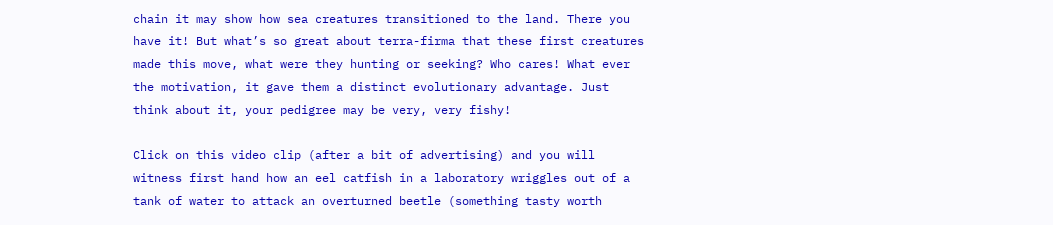chain it may show how sea creatures transitioned to the land. There you have it! But what’s so great about terra-firma that these first creatures made this move, what were they hunting or seeking? Who cares! What ever the motivation, it gave them a distinct evolutionary advantage. Just think about it, your pedigree may be very, very fishy!

Click on this video clip (after a bit of advertising) and you will witness first hand how an eel catfish in a laboratory wriggles out of a tank of water to attack an overturned beetle (something tasty worth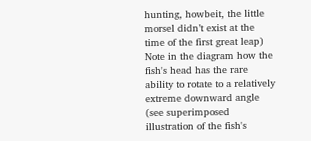hunting, howbeit, the little morsel didn’t exist at the time of the first great leap) Note in the diagram how the fish's head has the rare ability to rotate to a relatively extreme downward angle (see superimposed illustration of the fish's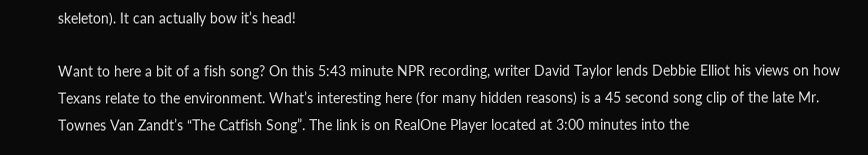skeleton). It can actually bow it’s head!

Want to here a bit of a fish song? On this 5:43 minute NPR recording, writer David Taylor lends Debbie Elliot his views on how Texans relate to the environment. What’s interesting here (for many hidden reasons) is a 45 second song clip of the late Mr. Townes Van Zandt’s “The Catfish Song”. The link is on RealOne Player located at 3:00 minutes into the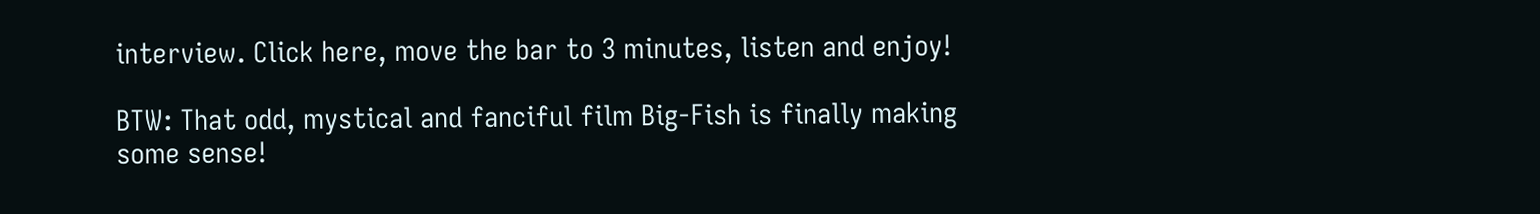interview. Click here, move the bar to 3 minutes, listen and enjoy!

BTW: That odd, mystical and fanciful film Big-Fish is finally making some sense!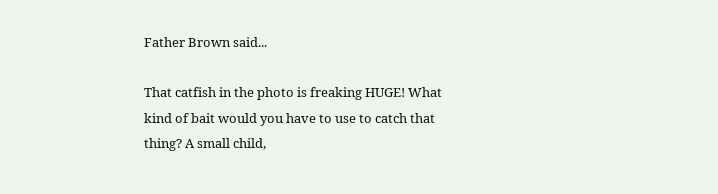Father Brown said...

That catfish in the photo is freaking HUGE! What kind of bait would you have to use to catch that thing? A small child,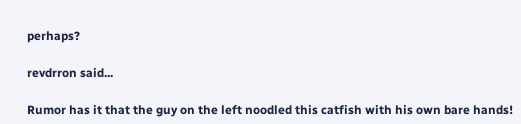perhaps?

revdrron said...

Rumor has it that the guy on the left noodled this catfish with his own bare hands!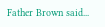Father Brown said...